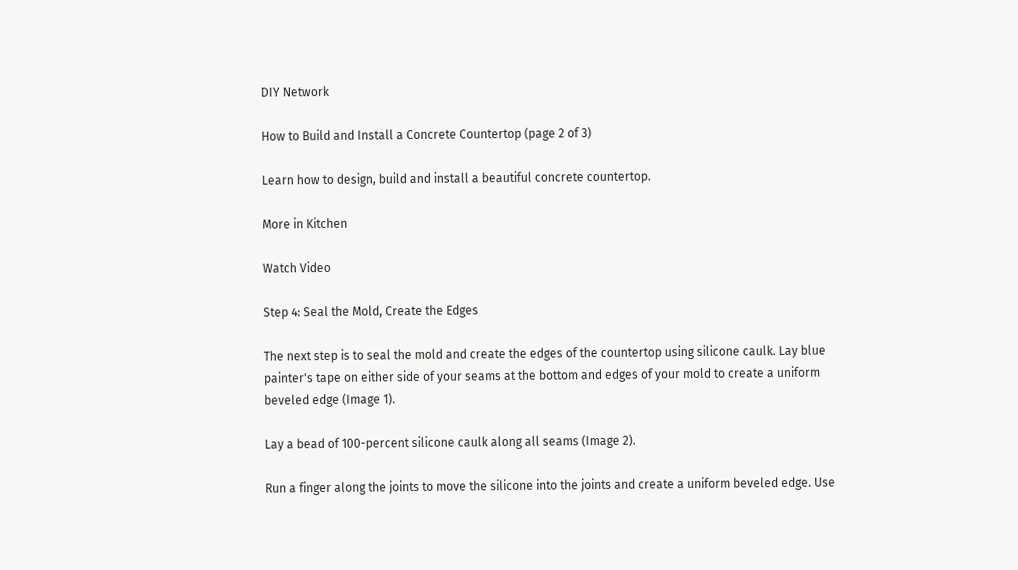DIY Network

How to Build and Install a Concrete Countertop (page 2 of 3)

Learn how to design, build and install a beautiful concrete countertop.

More in Kitchen

Watch Video

Step 4: Seal the Mold, Create the Edges

The next step is to seal the mold and create the edges of the countertop using silicone caulk. Lay blue painter's tape on either side of your seams at the bottom and edges of your mold to create a uniform beveled edge (Image 1).

Lay a bead of 100-percent silicone caulk along all seams (Image 2).

Run a finger along the joints to move the silicone into the joints and create a uniform beveled edge. Use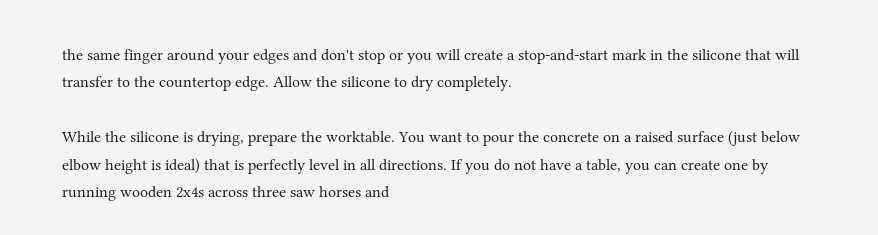the same finger around your edges and don't stop or you will create a stop-and-start mark in the silicone that will transfer to the countertop edge. Allow the silicone to dry completely.

While the silicone is drying, prepare the worktable. You want to pour the concrete on a raised surface (just below elbow height is ideal) that is perfectly level in all directions. If you do not have a table, you can create one by running wooden 2x4s across three saw horses and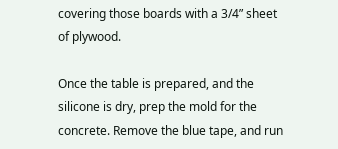covering those boards with a 3/4” sheet of plywood.

Once the table is prepared, and the silicone is dry, prep the mold for the concrete. Remove the blue tape, and run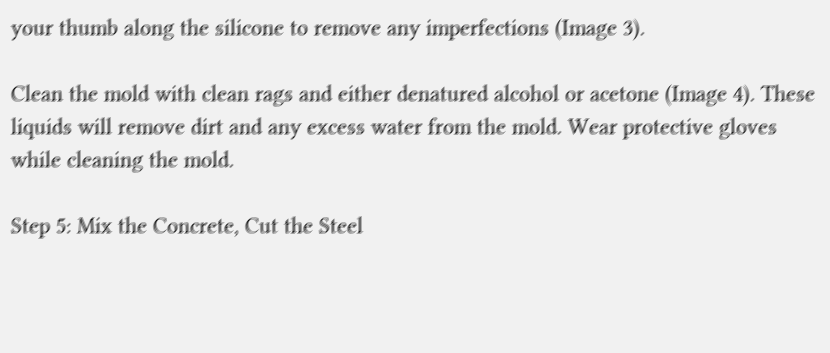your thumb along the silicone to remove any imperfections (Image 3).

Clean the mold with clean rags and either denatured alcohol or acetone (Image 4). These liquids will remove dirt and any excess water from the mold. Wear protective gloves while cleaning the mold.

Step 5: Mix the Concrete, Cut the Steel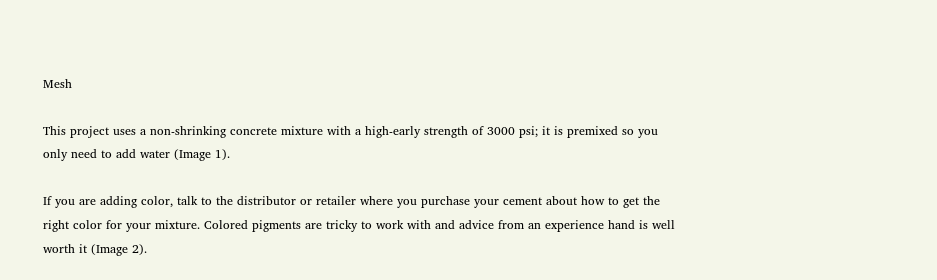Mesh

This project uses a non-shrinking concrete mixture with a high-early strength of 3000 psi; it is premixed so you only need to add water (Image 1).

If you are adding color, talk to the distributor or retailer where you purchase your cement about how to get the right color for your mixture. Colored pigments are tricky to work with and advice from an experience hand is well worth it (Image 2).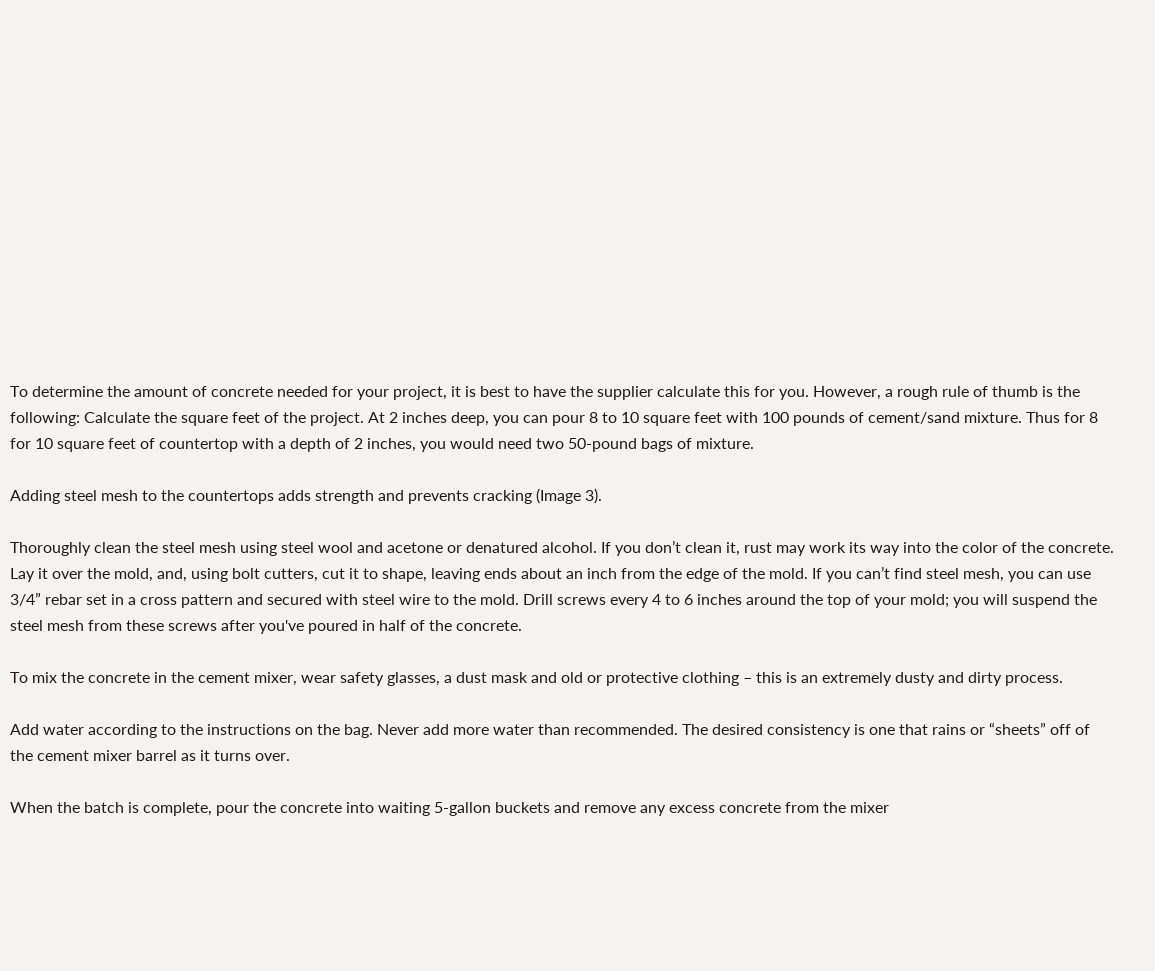To determine the amount of concrete needed for your project, it is best to have the supplier calculate this for you. However, a rough rule of thumb is the following: Calculate the square feet of the project. At 2 inches deep, you can pour 8 to 10 square feet with 100 pounds of cement/sand mixture. Thus for 8 for 10 square feet of countertop with a depth of 2 inches, you would need two 50-pound bags of mixture.

Adding steel mesh to the countertops adds strength and prevents cracking (Image 3).

Thoroughly clean the steel mesh using steel wool and acetone or denatured alcohol. If you don’t clean it, rust may work its way into the color of the concrete. Lay it over the mold, and, using bolt cutters, cut it to shape, leaving ends about an inch from the edge of the mold. If you can’t find steel mesh, you can use 3/4” rebar set in a cross pattern and secured with steel wire to the mold. Drill screws every 4 to 6 inches around the top of your mold; you will suspend the steel mesh from these screws after you've poured in half of the concrete.

To mix the concrete in the cement mixer, wear safety glasses, a dust mask and old or protective clothing – this is an extremely dusty and dirty process.

Add water according to the instructions on the bag. Never add more water than recommended. The desired consistency is one that rains or “sheets” off of the cement mixer barrel as it turns over.

When the batch is complete, pour the concrete into waiting 5-gallon buckets and remove any excess concrete from the mixer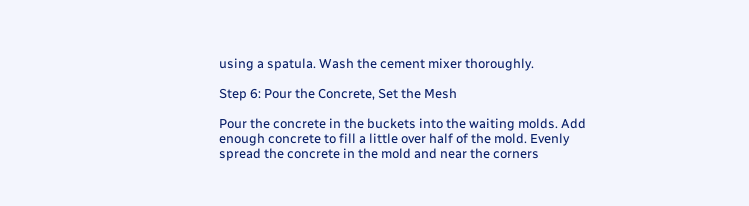using a spatula. Wash the cement mixer thoroughly.

Step 6: Pour the Concrete, Set the Mesh

Pour the concrete in the buckets into the waiting molds. Add enough concrete to fill a little over half of the mold. Evenly spread the concrete in the mold and near the corners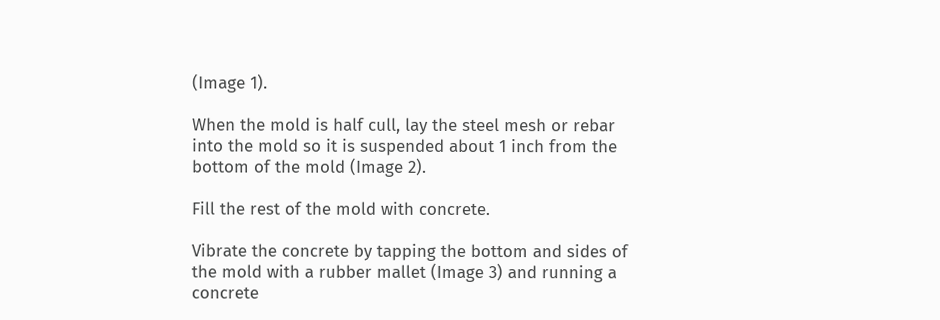(Image 1).

When the mold is half cull, lay the steel mesh or rebar into the mold so it is suspended about 1 inch from the bottom of the mold (Image 2).

Fill the rest of the mold with concrete.

Vibrate the concrete by tapping the bottom and sides of the mold with a rubber mallet (Image 3) and running a concrete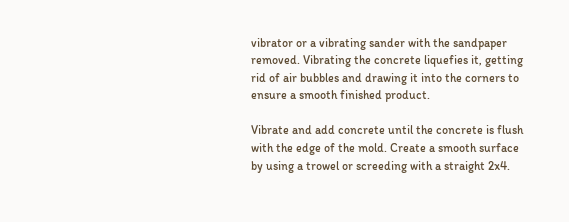vibrator or a vibrating sander with the sandpaper removed. Vibrating the concrete liquefies it, getting rid of air bubbles and drawing it into the corners to ensure a smooth finished product.

Vibrate and add concrete until the concrete is flush with the edge of the mold. Create a smooth surface by using a trowel or screeding with a straight 2x4.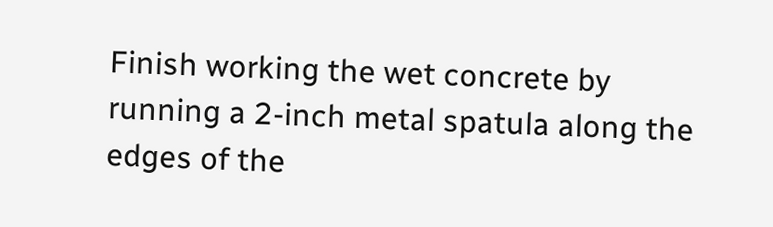Finish working the wet concrete by running a 2-inch metal spatula along the edges of the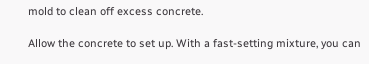mold to clean off excess concrete.

Allow the concrete to set up. With a fast-setting mixture, you can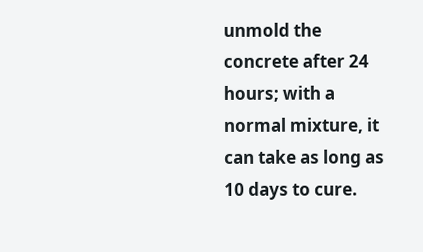unmold the concrete after 24 hours; with a normal mixture, it can take as long as 10 days to cure.